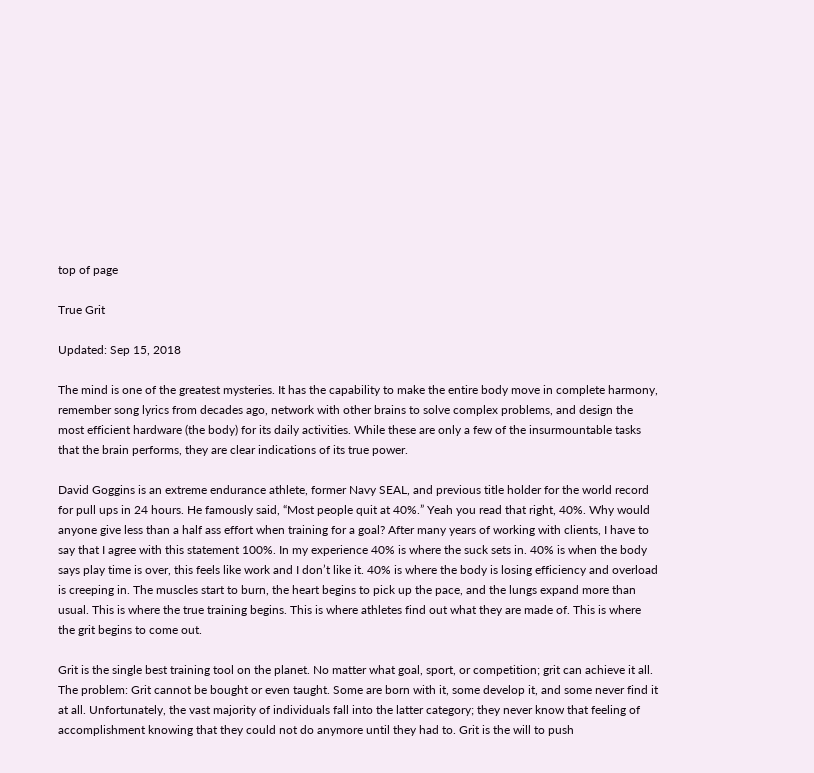top of page

True Grit

Updated: Sep 15, 2018

The mind is one of the greatest mysteries. It has the capability to make the entire body move in complete harmony, remember song lyrics from decades ago, network with other brains to solve complex problems, and design the most efficient hardware (the body) for its daily activities. While these are only a few of the insurmountable tasks that the brain performs, they are clear indications of its true power.

David Goggins is an extreme endurance athlete, former Navy SEAL, and previous title holder for the world record for pull ups in 24 hours. He famously said, “Most people quit at 40%.” Yeah you read that right, 40%. Why would anyone give less than a half ass effort when training for a goal? After many years of working with clients, I have to say that I agree with this statement 100%. In my experience 40% is where the suck sets in. 40% is when the body says play time is over, this feels like work and I don’t like it. 40% is where the body is losing efficiency and overload is creeping in. The muscles start to burn, the heart begins to pick up the pace, and the lungs expand more than usual. This is where the true training begins. This is where athletes find out what they are made of. This is where the grit begins to come out.

Grit is the single best training tool on the planet. No matter what goal, sport, or competition; grit can achieve it all. The problem: Grit cannot be bought or even taught. Some are born with it, some develop it, and some never find it at all. Unfortunately, the vast majority of individuals fall into the latter category; they never know that feeling of accomplishment knowing that they could not do anymore until they had to. Grit is the will to push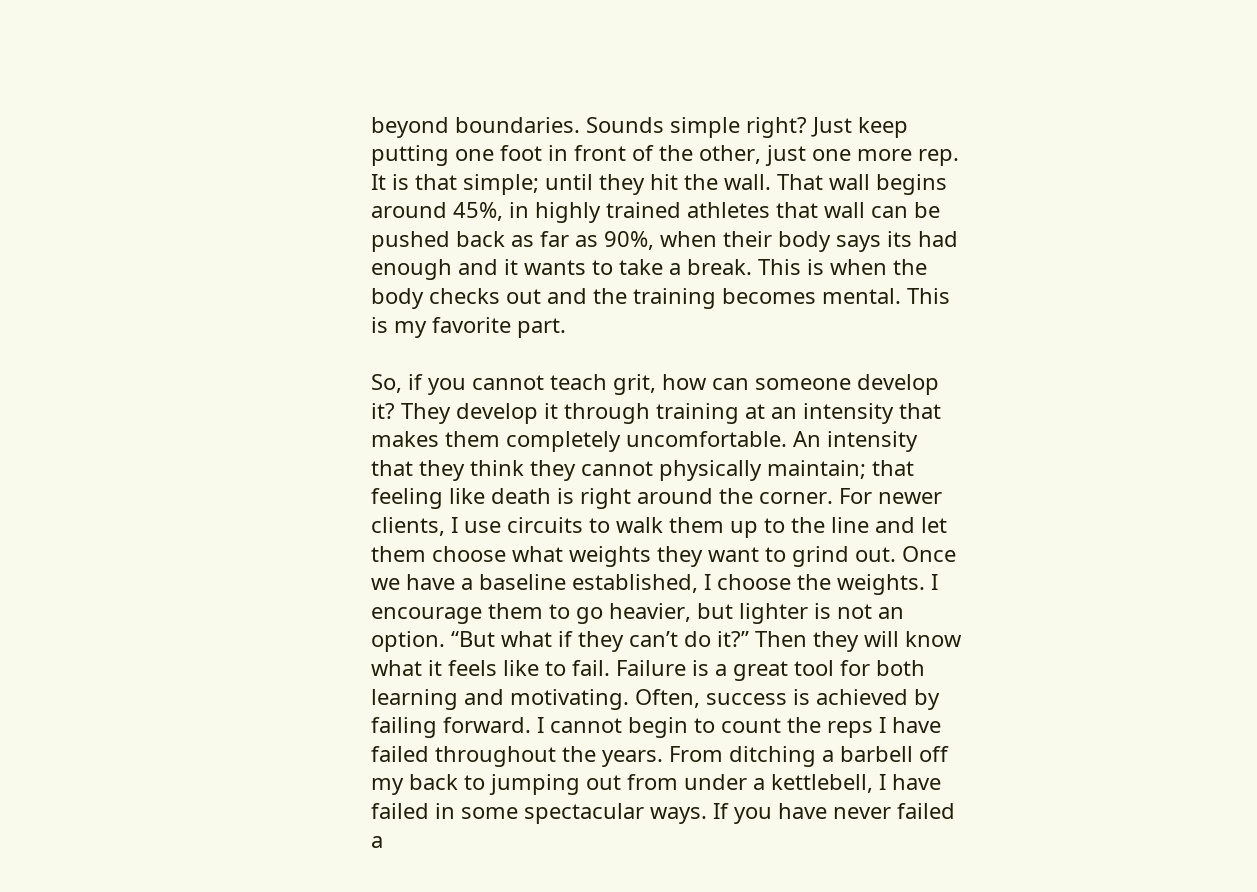beyond boundaries. Sounds simple right? Just keep putting one foot in front of the other, just one more rep. It is that simple; until they hit the wall. That wall begins around 45%, in highly trained athletes that wall can be pushed back as far as 90%, when their body says its had enough and it wants to take a break. This is when the body checks out and the training becomes mental. This is my favorite part.

So, if you cannot teach grit, how can someone develop it? They develop it through training at an intensity that makes them completely uncomfortable. An intensity that they think they cannot physically maintain; that feeling like death is right around the corner. For newer clients, I use circuits to walk them up to the line and let them choose what weights they want to grind out. Once we have a baseline established, I choose the weights. I encourage them to go heavier, but lighter is not an option. “But what if they can’t do it?” Then they will know what it feels like to fail. Failure is a great tool for both learning and motivating. Often, success is achieved by failing forward. I cannot begin to count the reps I have failed throughout the years. From ditching a barbell off my back to jumping out from under a kettlebell, I have failed in some spectacular ways. If you have never failed a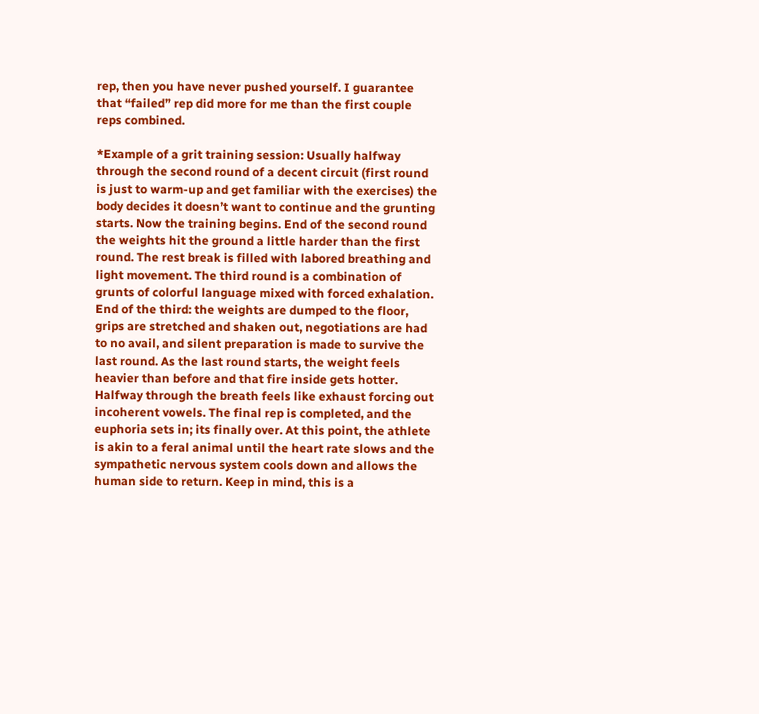rep, then you have never pushed yourself. I guarantee that “failed” rep did more for me than the first couple reps combined.

*Example of a grit training session: Usually halfway through the second round of a decent circuit (first round is just to warm-up and get familiar with the exercises) the body decides it doesn’t want to continue and the grunting starts. Now the training begins. End of the second round the weights hit the ground a little harder than the first round. The rest break is filled with labored breathing and light movement. The third round is a combination of grunts of colorful language mixed with forced exhalation. End of the third: the weights are dumped to the floor, grips are stretched and shaken out, negotiations are had to no avail, and silent preparation is made to survive the last round. As the last round starts, the weight feels heavier than before and that fire inside gets hotter. Halfway through the breath feels like exhaust forcing out incoherent vowels. The final rep is completed, and the euphoria sets in; its finally over. At this point, the athlete is akin to a feral animal until the heart rate slows and the sympathetic nervous system cools down and allows the human side to return. Keep in mind, this is a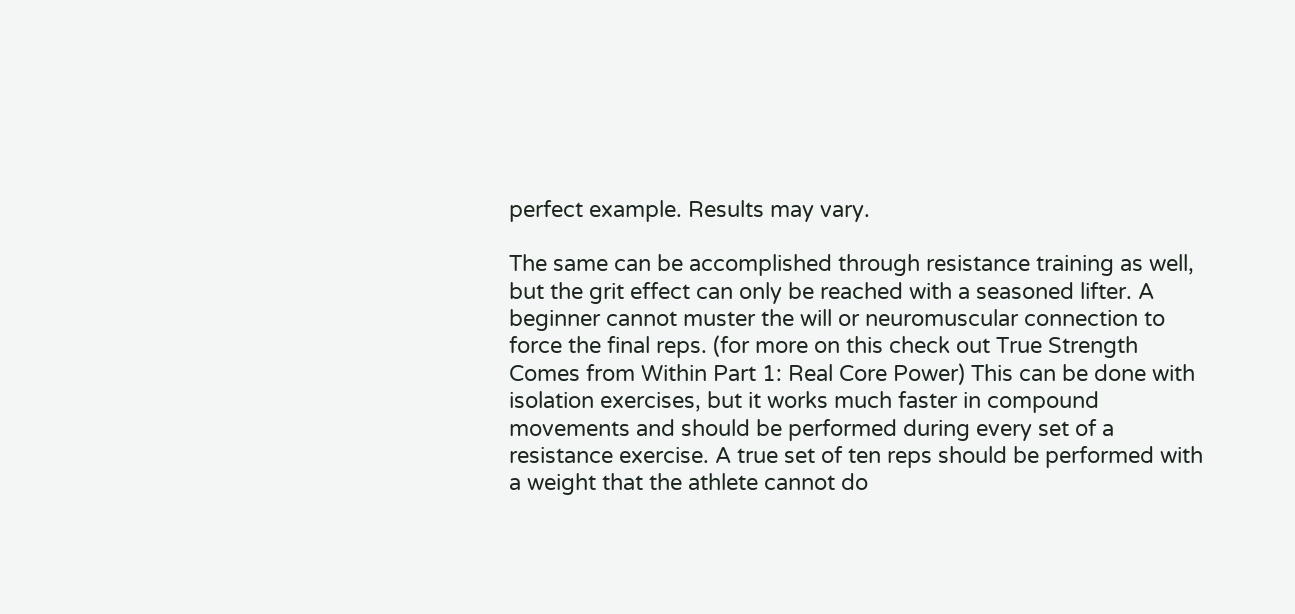perfect example. Results may vary.

The same can be accomplished through resistance training as well, but the grit effect can only be reached with a seasoned lifter. A beginner cannot muster the will or neuromuscular connection to force the final reps. (for more on this check out True Strength Comes from Within Part 1: Real Core Power) This can be done with isolation exercises, but it works much faster in compound movements and should be performed during every set of a resistance exercise. A true set of ten reps should be performed with a weight that the athlete cannot do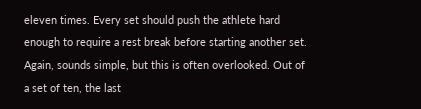eleven times. Every set should push the athlete hard enough to require a rest break before starting another set. Again, sounds simple, but this is often overlooked. Out of a set of ten, the last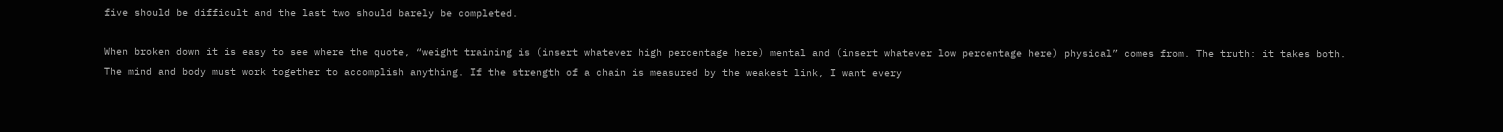five should be difficult and the last two should barely be completed.

When broken down it is easy to see where the quote, “weight training is (insert whatever high percentage here) mental and (insert whatever low percentage here) physical” comes from. The truth: it takes both. The mind and body must work together to accomplish anything. If the strength of a chain is measured by the weakest link, I want every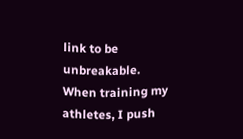link to be unbreakable. When training my athletes, I push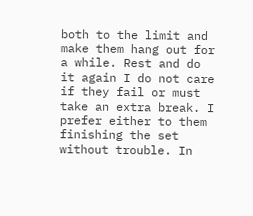both to the limit and make them hang out for a while. Rest and do it again I do not care if they fail or must take an extra break. I prefer either to them finishing the set without trouble. In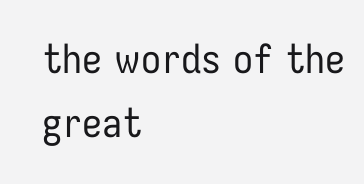the words of the great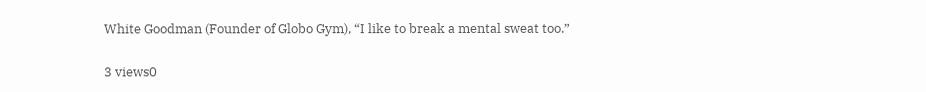White Goodman (Founder of Globo Gym), “I like to break a mental sweat too.”

3 views0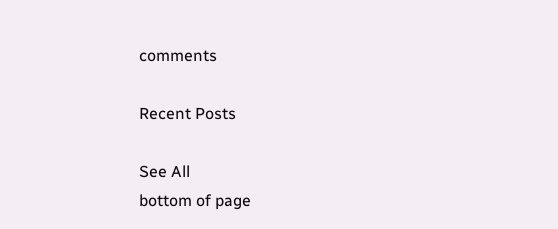comments

Recent Posts

See All
bottom of page